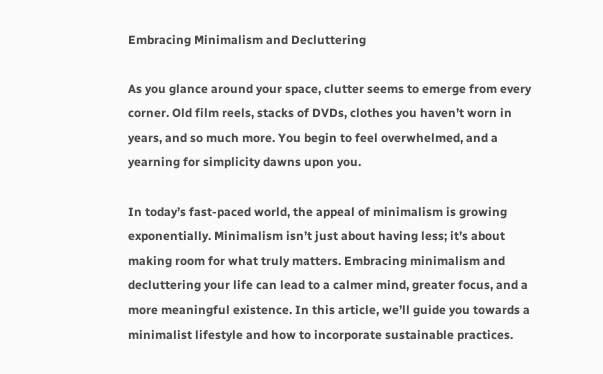Embracing Minimalism and Decluttering

As you glance around your space, clutter seems to emerge from every corner. Old film reels, stacks of DVDs, clothes you haven’t worn in years, and so much more. You begin to feel overwhelmed, and a yearning for simplicity dawns upon you.

In today’s fast-paced world, the appeal of minimalism is growing exponentially. Minimalism isn’t just about having less; it’s about making room for what truly matters. Embracing minimalism and decluttering your life can lead to a calmer mind, greater focus, and a more meaningful existence. In this article, we’ll guide you towards a minimalist lifestyle and how to incorporate sustainable practices.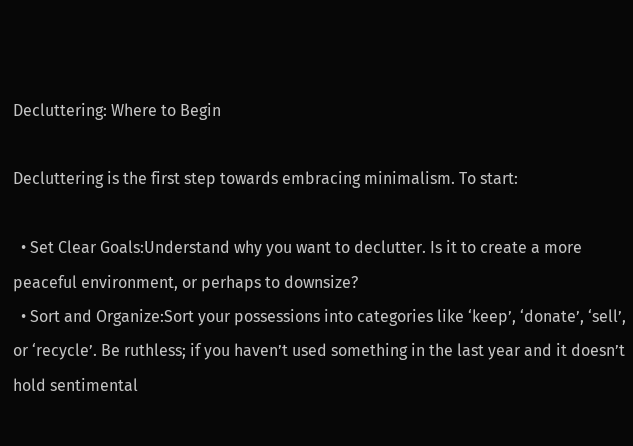Decluttering: Where to Begin

Decluttering is the first step towards embracing minimalism. To start:

  • Set Clear Goals:Understand why you want to declutter. Is it to create a more peaceful environment, or perhaps to downsize?
  • Sort and Organize:Sort your possessions into categories like ‘keep’, ‘donate’, ‘sell’, or ‘recycle’. Be ruthless; if you haven’t used something in the last year and it doesn’t hold sentimental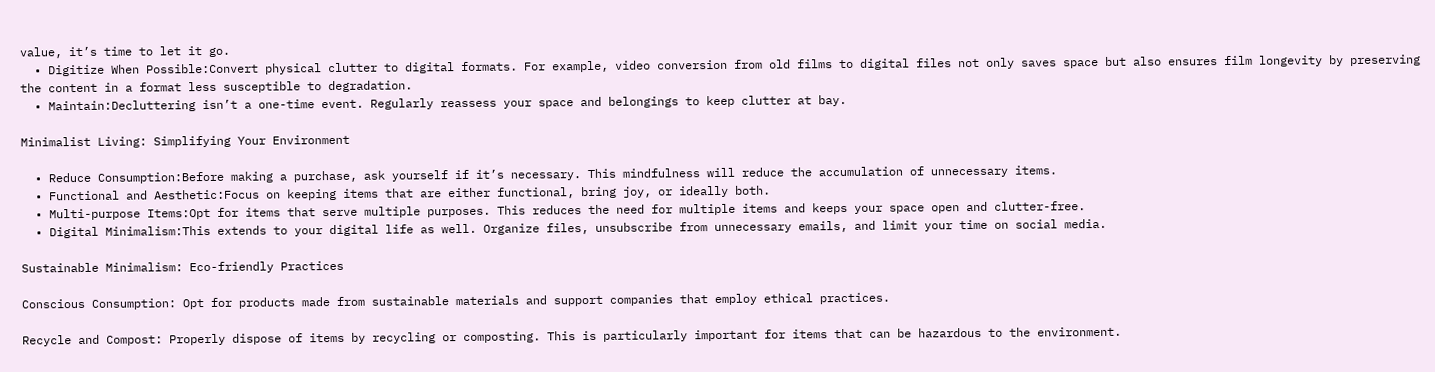value, it’s time to let it go.
  • Digitize When Possible:Convert physical clutter to digital formats. For example, video conversion from old films to digital files not only saves space but also ensures film longevity by preserving the content in a format less susceptible to degradation.
  • Maintain:Decluttering isn’t a one-time event. Regularly reassess your space and belongings to keep clutter at bay.

Minimalist Living: Simplifying Your Environment

  • Reduce Consumption:Before making a purchase, ask yourself if it’s necessary. This mindfulness will reduce the accumulation of unnecessary items.
  • Functional and Aesthetic:Focus on keeping items that are either functional, bring joy, or ideally both.
  • Multi-purpose Items:Opt for items that serve multiple purposes. This reduces the need for multiple items and keeps your space open and clutter-free.
  • Digital Minimalism:This extends to your digital life as well. Organize files, unsubscribe from unnecessary emails, and limit your time on social media.

Sustainable Minimalism: Eco-friendly Practices

Conscious Consumption: Opt for products made from sustainable materials and support companies that employ ethical practices.

Recycle and Compost: Properly dispose of items by recycling or composting. This is particularly important for items that can be hazardous to the environment.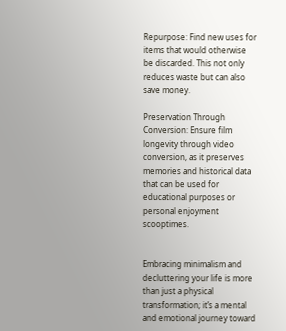Repurpose: Find new uses for items that would otherwise be discarded. This not only reduces waste but can also save money.

Preservation Through Conversion: Ensure film longevity through video conversion, as it preserves memories and historical data that can be used for educational purposes or personal enjoyment scooptimes.


Embracing minimalism and decluttering your life is more than just a physical transformation; it’s a mental and emotional journey toward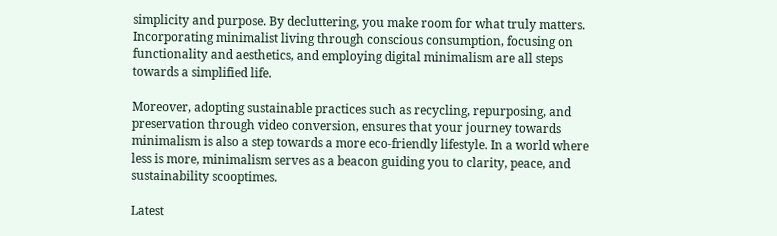simplicity and purpose. By decluttering, you make room for what truly matters. Incorporating minimalist living through conscious consumption, focusing on functionality and aesthetics, and employing digital minimalism are all steps towards a simplified life.

Moreover, adopting sustainable practices such as recycling, repurposing, and preservation through video conversion, ensures that your journey towards minimalism is also a step towards a more eco-friendly lifestyle. In a world where less is more, minimalism serves as a beacon guiding you to clarity, peace, and sustainability scooptimes.

Latest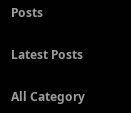Posts

Latest Posts

All Category